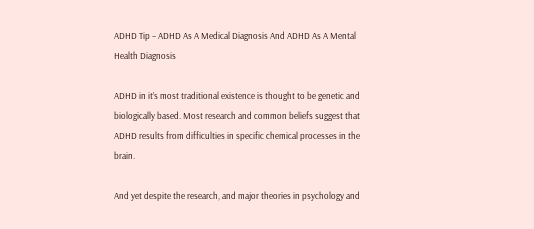ADHD Tip – ADHD As A Medical Diagnosis And ADHD As A Mental Health Diagnosis

ADHD in it’s most traditional existence is thought to be genetic and biologically based. Most research and common beliefs suggest that ADHD results from difficulties in specific chemical processes in the brain.

And yet despite the research, and major theories in psychology and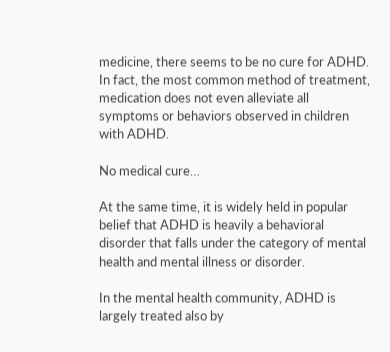medicine, there seems to be no cure for ADHD. In fact, the most common method of treatment, medication does not even alleviate all symptoms or behaviors observed in children with ADHD.

No medical cure…

At the same time, it is widely held in popular belief that ADHD is heavily a behavioral disorder that falls under the category of mental health and mental illness or disorder.

In the mental health community, ADHD is largely treated also by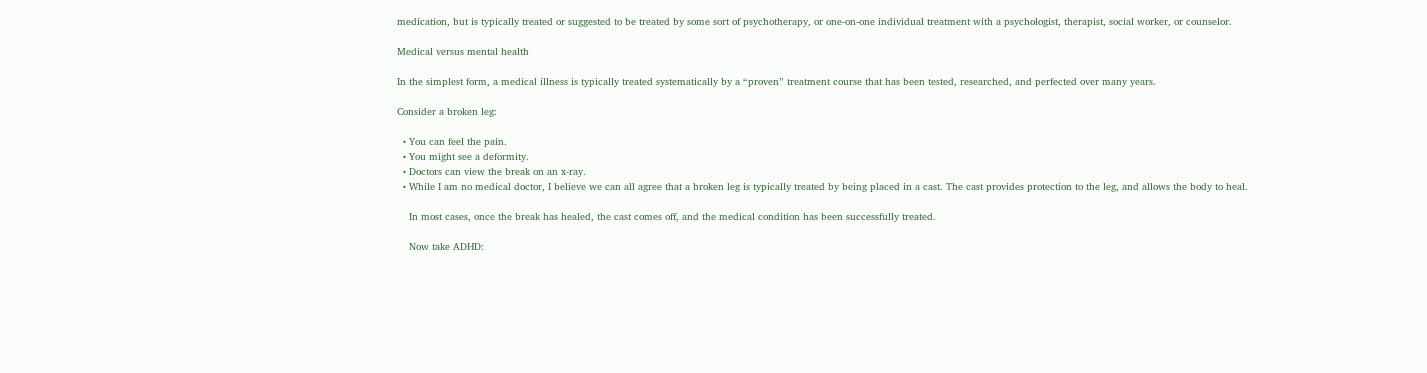medication, but is typically treated or suggested to be treated by some sort of psychotherapy, or one-on-one individual treatment with a psychologist, therapist, social worker, or counselor.

Medical versus mental health

In the simplest form, a medical illness is typically treated systematically by a “proven” treatment course that has been tested, researched, and perfected over many years.

Consider a broken leg:

  • You can feel the pain.
  • You might see a deformity.
  • Doctors can view the break on an x-ray.
  • While I am no medical doctor, I believe we can all agree that a broken leg is typically treated by being placed in a cast. The cast provides protection to the leg, and allows the body to heal.

    In most cases, once the break has healed, the cast comes off, and the medical condition has been successfully treated.

    Now take ADHD: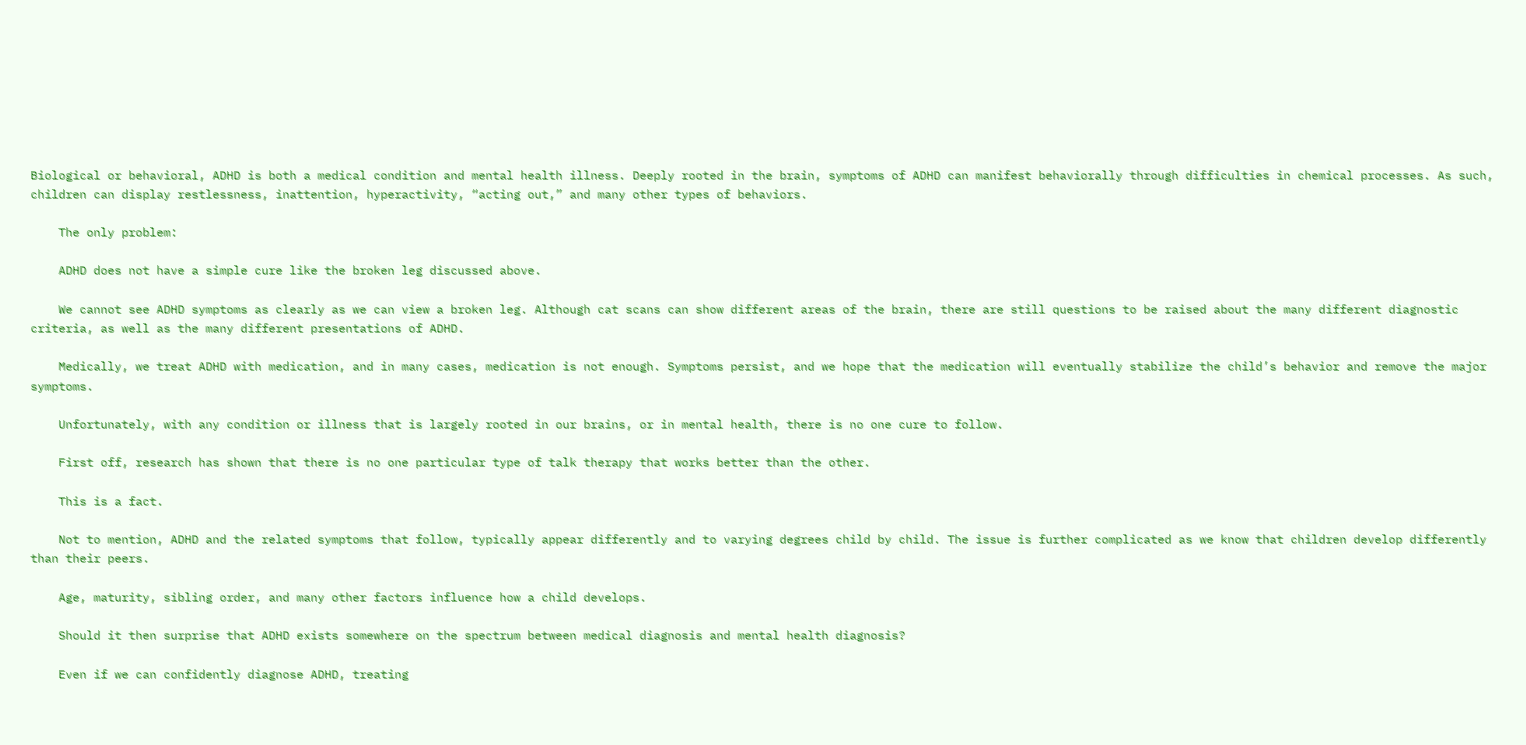Biological or behavioral, ADHD is both a medical condition and mental health illness. Deeply rooted in the brain, symptoms of ADHD can manifest behaviorally through difficulties in chemical processes. As such, children can display restlessness, inattention, hyperactivity, “acting out,” and many other types of behaviors.

    The only problem:

    ADHD does not have a simple cure like the broken leg discussed above.

    We cannot see ADHD symptoms as clearly as we can view a broken leg. Although cat scans can show different areas of the brain, there are still questions to be raised about the many different diagnostic criteria, as well as the many different presentations of ADHD.

    Medically, we treat ADHD with medication, and in many cases, medication is not enough. Symptoms persist, and we hope that the medication will eventually stabilize the child’s behavior and remove the major symptoms.

    Unfortunately, with any condition or illness that is largely rooted in our brains, or in mental health, there is no one cure to follow.

    First off, research has shown that there is no one particular type of talk therapy that works better than the other.

    This is a fact.

    Not to mention, ADHD and the related symptoms that follow, typically appear differently and to varying degrees child by child. The issue is further complicated as we know that children develop differently than their peers.

    Age, maturity, sibling order, and many other factors influence how a child develops.

    Should it then surprise that ADHD exists somewhere on the spectrum between medical diagnosis and mental health diagnosis?

    Even if we can confidently diagnose ADHD, treating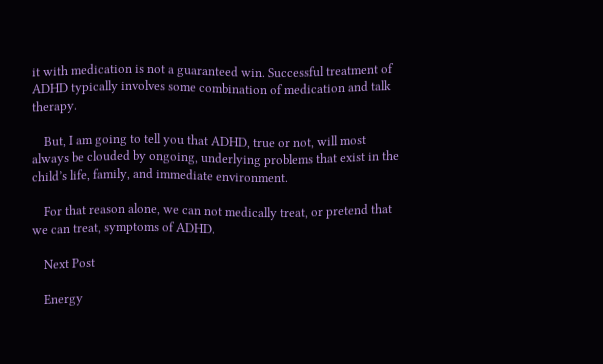it with medication is not a guaranteed win. Successful treatment of ADHD typically involves some combination of medication and talk therapy.

    But, I am going to tell you that ADHD, true or not, will most always be clouded by ongoing, underlying problems that exist in the child’s life, family, and immediate environment.

    For that reason alone, we can not medically treat, or pretend that we can treat, symptoms of ADHD.

    Next Post

    Energy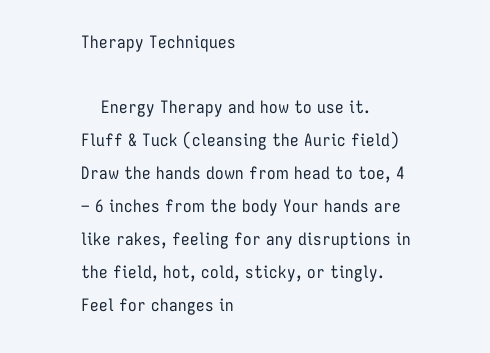Therapy Techniques

    Energy Therapy and how to use it. Fluff & Tuck (cleansing the Auric field) Draw the hands down from head to toe, 4 – 6 inches from the body Your hands are like rakes, feeling for any disruptions in the field, hot, cold, sticky, or tingly. Feel for changes in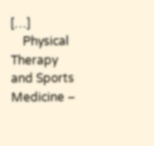[…]
    Physical Therapy and Sports Medicine –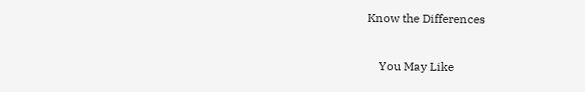Know the Differences

    You May Like